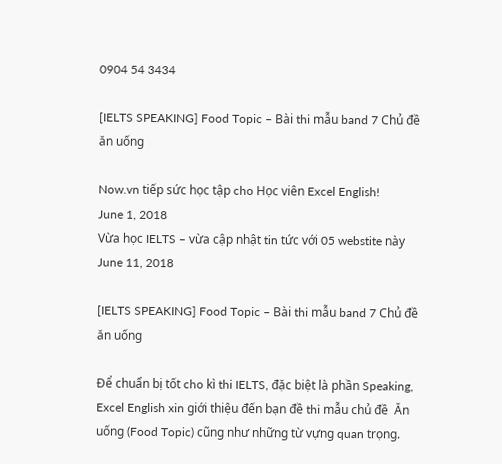0904 54 3434

[IELTS SPEAKING] Food Topic – Bài thi mẫu band 7 Chủ đề ăn uống

Now.vn tiếp sức học tập cho Học viên Excel English!
June 1, 2018
Vừa học IELTS – vừa cập nhật tin tức với 05 webstite này
June 11, 2018

[IELTS SPEAKING] Food Topic – Bài thi mẫu band 7 Chủ đề ăn uống

Để chuẩn bị tốt cho kì thi IELTS, đặc biệt là phần Speaking, Excel English xin giới thiệu đến bạn đề thi mẫu chủ đề  Ăn uống (Food Topic) cũng như những từ vựng quan trọng.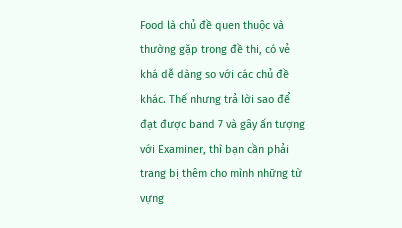Food là chủ đề quen thuộc và thường gặp trong đề thi, có vẻ khá dễ dàng so với các chủ đề khác. Thế nhưng trả lời sao để đạt được band 7 và gây ấn tượng với Examiner, thì bạn cần phải trang bị thêm cho mình những từ vựng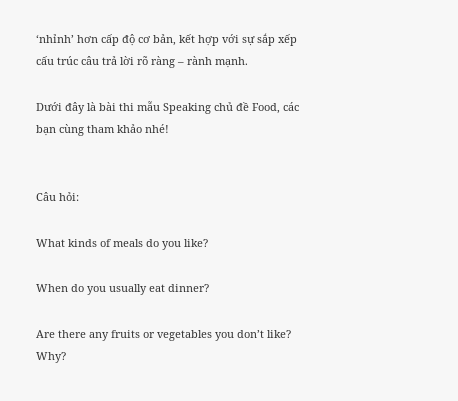‘nhỉnh’ hơn cấp độ cơ bản, kết hợp với sự sắp xếp cấu trúc câu trả lời rõ ràng – rành mạnh.

Dưới đây là bài thi mẫu Speaking chủ đề Food, các bạn cùng tham khảo nhé!


Câu hỏi:

What kinds of meals do you like?

When do you usually eat dinner?

Are there any fruits or vegetables you don’t like? Why?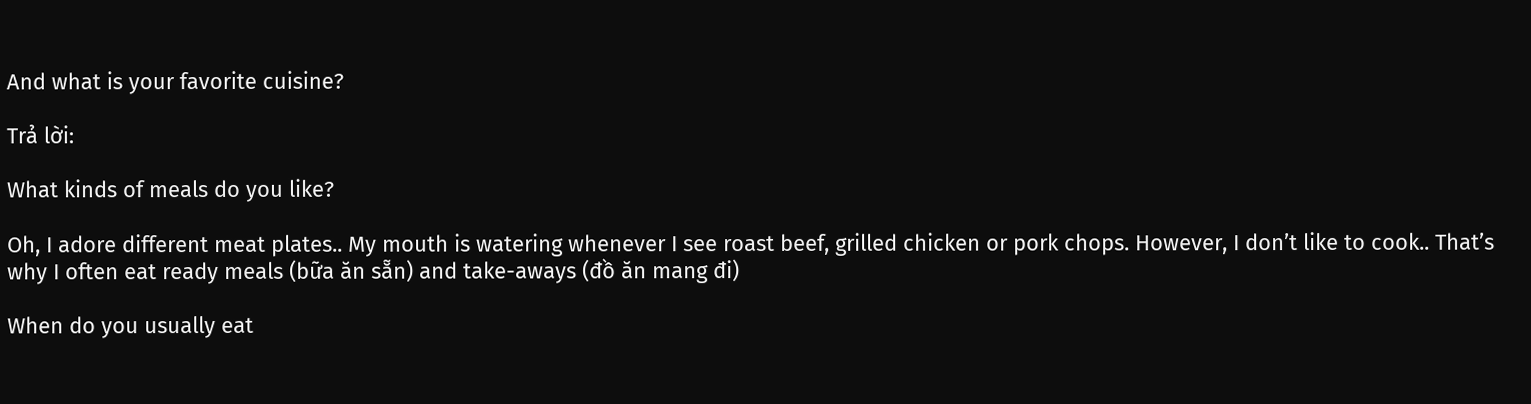And what is your favorite cuisine?

Trả lời:

What kinds of meals do you like?

Oh, I adore different meat plates.. My mouth is watering whenever I see roast beef, grilled chicken or pork chops. However, I don’t like to cook.. That’s why I often eat ready meals (bữa ăn sẵn) and take-aways (đồ ăn mang đi)

When do you usually eat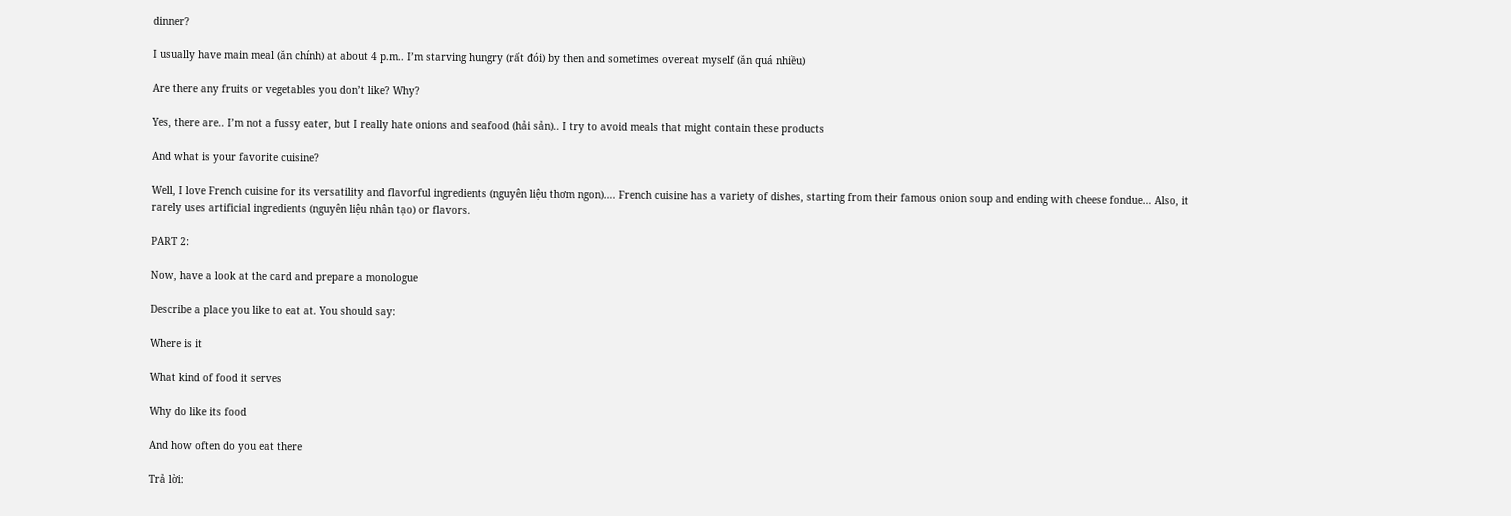dinner?

I usually have main meal (ăn chính) at about 4 p.m.. I’m starving hungry (rất đói) by then and sometimes overeat myself (ăn quá nhiều)

Are there any fruits or vegetables you don’t like? Why?

Yes, there are.. I’m not a fussy eater, but I really hate onions and seafood (hải sản).. I try to avoid meals that might contain these products

And what is your favorite cuisine?

Well, I love French cuisine for its versatility and flavorful ingredients (nguyên liệu thơm ngon)…. French cuisine has a variety of dishes, starting from their famous onion soup and ending with cheese fondue… Also, it rarely uses artificial ingredients (nguyên liệu nhân tạo) or flavors.

PART 2:

Now, have a look at the card and prepare a monologue

Describe a place you like to eat at. You should say:

Where is it

What kind of food it serves

Why do like its food

And how often do you eat there

Trả lời: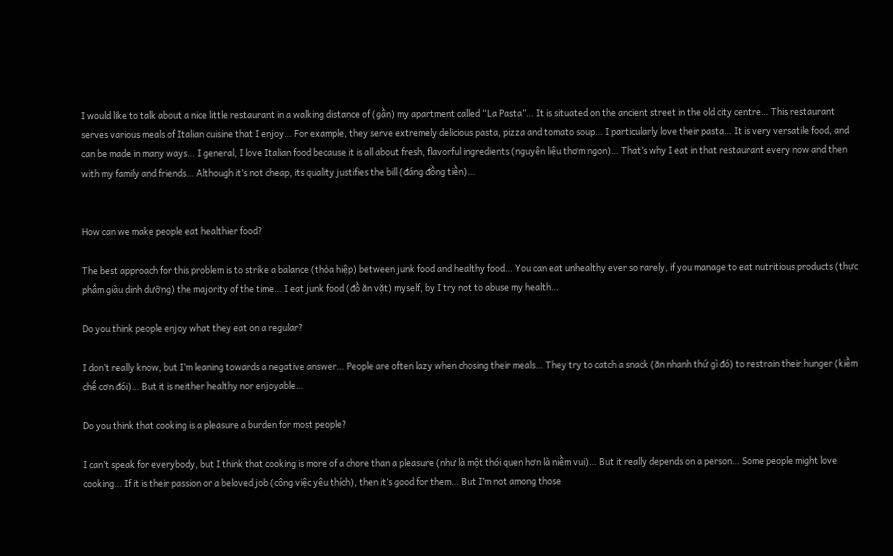I would like to talk about a nice little restaurant in a walking distance of (gần) my apartment called “La Pasta”… It is situated on the ancient street in the old city centre… This restaurant serves various meals of Italian cuisine that I enjoy… For example, they serve extremely delicious pasta, pizza and tomato soup… I particularly love their pasta… It is very versatile food, and can be made in many ways… I general, I love Italian food because it is all about fresh, flavorful ingredients (nguyên liệu thơm ngon)… That’s why I eat in that restaurant every now and then with my family and friends… Although it’s not cheap, its quality justifies the bill (đáng đồng tiền)…


How can we make people eat healthier food?

The best approach for this problem is to strike a balance (thỏa hiệp) between junk food and healthy food… You can eat unhealthy ever so rarely, if you manage to eat nutritious products (thực phẩm giàu dinh dưỡng) the majority of the time… I eat junk food (đồ ăn vặt) myself, by I try not to abuse my health…

Do you think people enjoy what they eat on a regular?

I don’t really know, but I’m leaning towards a negative answer… People are often lazy when chosing their meals… They try to catch a snack (ăn nhanh thứ gì đó) to restrain their hunger (kiềm chế cơn đói)… But it is neither healthy nor enjoyable…

Do you think that cooking is a pleasure a burden for most people?

I can’t speak for everybody, but I think that cooking is more of a chore than a pleasure (như là một thói quen hơn là niềm vui)… But it really depends on a person… Some people might love cooking… If it is their passion or a beloved job (công việc yêu thích), then it’s good for them… But I’m not among those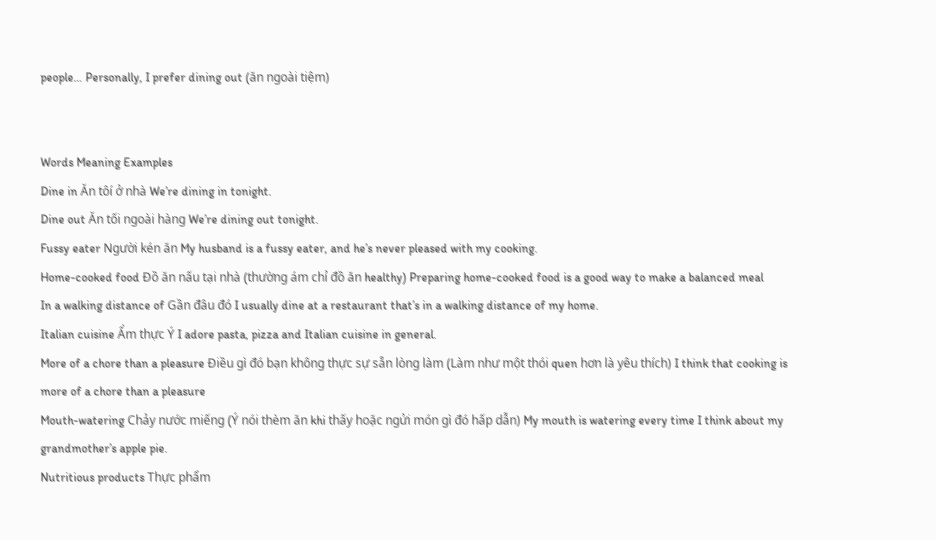people… Personally, I prefer dining out (ăn ngoài tiệm)


Words Meaning Examples
Dine in Ăn tôí ở nhà We’re dining in tonight.
Dine out Ăn tối ngoài hàng We’re dining out tonight.
Fussy eater Người kén ăn My husband is a fussy eater, and he’s never pleased with my cooking.
Home-cooked food Đồ ăn nấu tại nhà (thường ám chỉ đồ ăn healthy) Preparing home-cooked food is a good way to make a balanced meal
In a walking distance of Gần đâu đó I usually dine at a restaurant that’s in a walking distance of my home.
Italian cuisine Ẩm thực Ý I adore pasta, pizza and Italian cuisine in general.
More of a chore than a pleasure Điều gì đó bạn không thực sự sẵn lòng làm (Làm như một thói quen hơn là yêu thích) I think that cooking is more of a chore than a pleasure
Mouth-watering Chảy nước miếng (Ý nói thèm ăn khi thấy hoặc ngửi món gì đó hấp dẫn) My mouth is watering every time I think about my grandmother’s apple pie.
Nutritious products Thực phẩm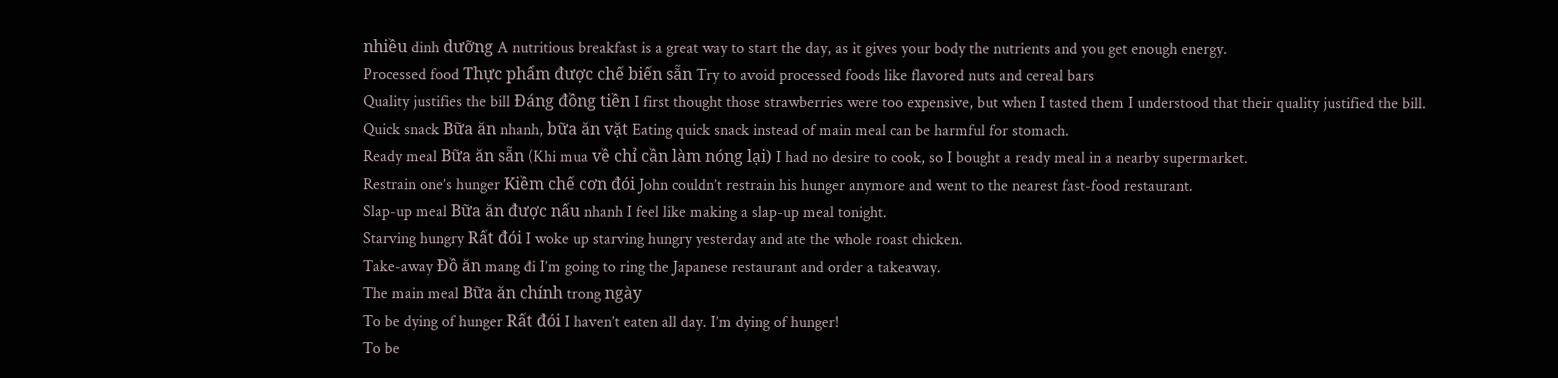nhiều dinh dưỡng A nutritious breakfast is a great way to start the day, as it gives your body the nutrients and you get enough energy.
Processed food Thực phẩm được chế biến sẵn Try to avoid processed foods like flavored nuts and cereal bars
Quality justifies the bill Đáng đồng tiền I first thought those strawberries were too expensive, but when I tasted them I understood that their quality justified the bill.
Quick snack Bữa ăn nhanh, bữa ăn vặt Eating quick snack instead of main meal can be harmful for stomach.
Ready meal Bữa ăn sẵn (Khi mua về chỉ cần làm nóng lại) I had no desire to cook, so I bought a ready meal in a nearby supermarket.
Restrain one’s hunger Kiềm chế cơn đói John couldn’t restrain his hunger anymore and went to the nearest fast-food restaurant.
Slap-up meal Bữa ăn được nấu nhanh I feel like making a slap-up meal tonight.
Starving hungry Rất đói I woke up starving hungry yesterday and ate the whole roast chicken.
Take-away Đồ ăn mang đi I’m going to ring the Japanese restaurant and order a takeaway.
The main meal Bữa ăn chính trong ngày
To be dying of hunger Rất đói I haven’t eaten all day. I’m dying of hunger!
To be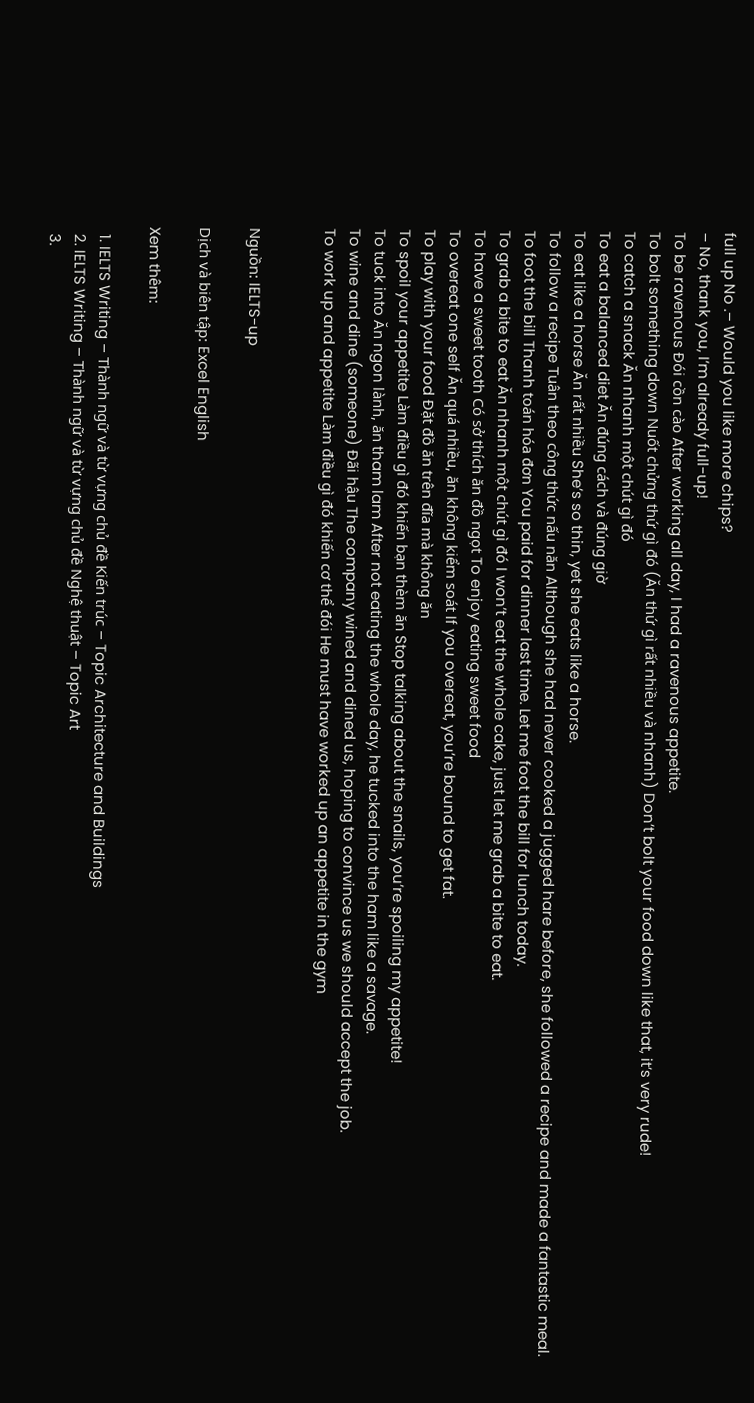full up No .– Would you like more chips?
– No, thank you, I’m already full-up!
To be ravenous Đói cồn cào After working all day, I had a ravenous appetite.
To bolt something down Nuốt chửng thứ gì đó (Ăn thứ gì rất nhiều và nhanh) Don’t bolt your food down like that, it’s very rude!
To catch a snack Ăn nhanh một chút gì đó
To eat a balanced diet Ăn đúng cách và đúng giờ
To eat like a horse Ăn rất nhiều She’s so thin, yet she eats like a horse.
To follow a recipe Tuân theo công thức nấu năn Although she had never cooked a jugged hare before, she followed a recipe and made a fantastic meal.
To foot the bill Thanh toán hóa đơn You paid for dinner last time. Let me foot the bill for lunch today.
To grab a bite to eat Ăn nhanh một chút gì đó I won’t eat the whole cake, just let me grab a bite to eat.
To have a sweet tooth Có sở thích ăn đồ ngọt To enjoy eating sweet food
To overeat one self Ăn quá nhiều, ăn không kiểm soát If you overeat, you’re bound to get fat.
To play with your food Đặt đồ ăn trên đĩa mà không ăn
To spoil your appetite Làm điều gì đó khiến bạn thèm ăn Stop talking about the snails, you’re spoiling my appetite!
To tuck into Ăn ngon lành, ăn tham lam After not eating the whole day, he tucked into the ham like a savage.
To wine and dine (someone) Đãi hậu The company wined and dined us, hoping to convince us we should accept the job.
To work up and appetite Làm điều gì đó khiến cơ thể đói He must have worked up an appetite in the gym


Nguồn: IELTS-up

Dịch và biên tập: Excel English

Xem thêm:

  1. IELTS Writing – Thành ngữ và từ vựng chủ đề Kiến trúc – Topic Architecture and Buildings
  2. IELTS Writing – Thành ngữ và từ vựng chủ đề Nghệ thuật – Topic Art
  3.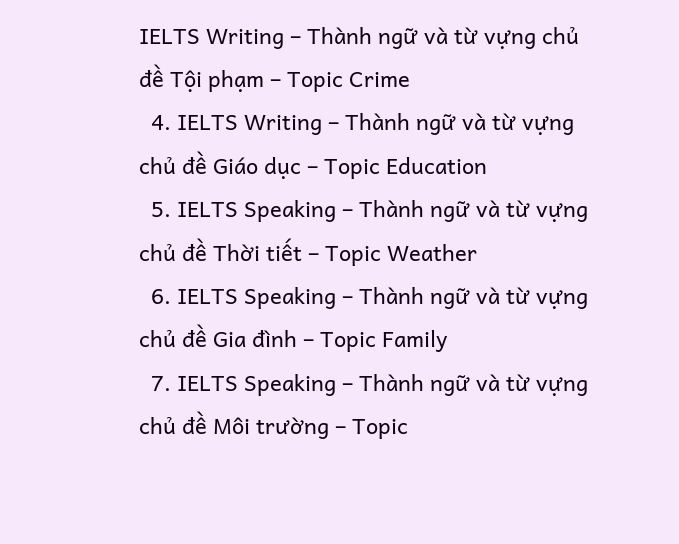IELTS Writing – Thành ngữ và từ vựng chủ đề Tội phạm – Topic Crime
  4. IELTS Writing – Thành ngữ và từ vựng chủ đề Giáo dục – Topic Education
  5. IELTS Speaking – Thành ngữ và từ vựng chủ đề Thời tiết – Topic Weather
  6. IELTS Speaking – Thành ngữ và từ vựng chủ đề Gia đình – Topic Family
  7. IELTS Speaking – Thành ngữ và từ vựng chủ đề Môi trường – Topic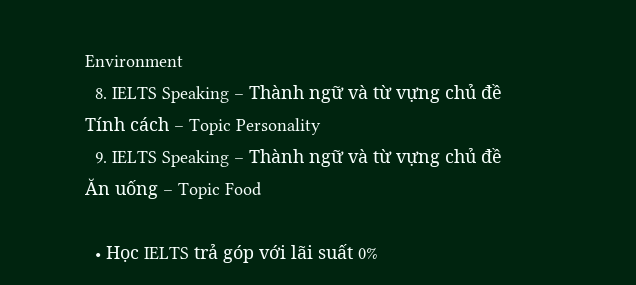Environment
  8. IELTS Speaking – Thành ngữ và từ vựng chủ đề Tính cách – Topic Personality
  9. IELTS Speaking – Thành ngữ và từ vựng chủ đề Ăn uống – Topic Food

  • Học IELTS trả góp với lãi suất 0%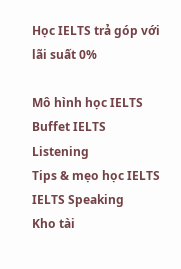Học IELTS trả góp với lãi suất 0%

Mô hình học IELTS Buffet IELTS Listening
Tips & mẹo học IELTS IELTS Speaking
Kho tài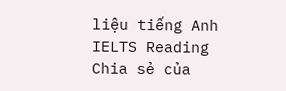liệu tiếng Anh IELTS Reading
Chia sẻ của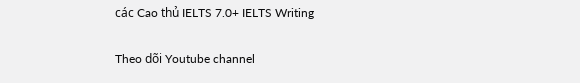các Cao thủ IELTS 7.0+ IELTS Writing

Theo dõi Youtube channel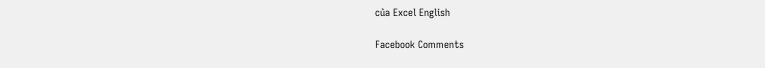của Excel English

Facebook Comments